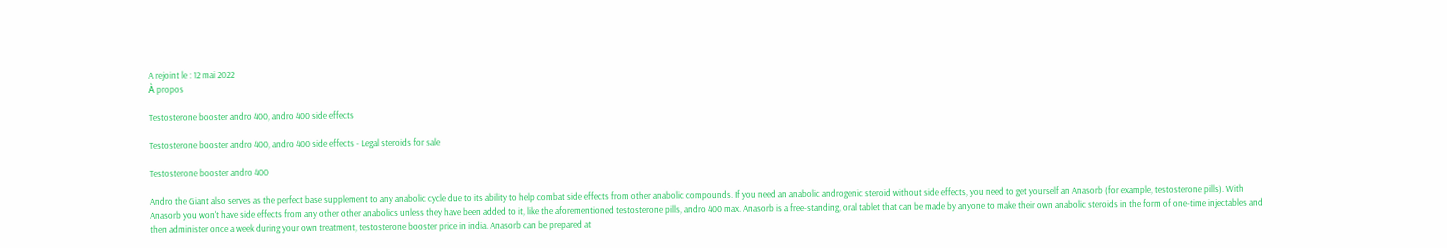A rejoint le : 12 mai 2022
À propos

Testosterone booster andro 400, andro 400 side effects

Testosterone booster andro 400, andro 400 side effects - Legal steroids for sale

Testosterone booster andro 400

Andro the Giant also serves as the perfect base supplement to any anabolic cycle due to its ability to help combat side effects from other anabolic compounds. If you need an anabolic androgenic steroid without side effects, you need to get yourself an Anasorb (for example, testosterone pills). With Anasorb you won't have side effects from any other other anabolics unless they have been added to it, like the aforementioned testosterone pills, andro 400 max. Anasorb is a free-standing, oral tablet that can be made by anyone to make their own anabolic steroids in the form of one-time injectables and then administer once a week during your own treatment, testosterone booster price in india. Anasorb can be prepared at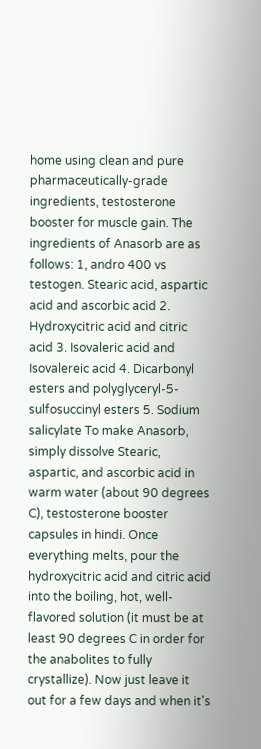home using clean and pure pharmaceutically-grade ingredients, testosterone booster for muscle gain. The ingredients of Anasorb are as follows: 1, andro 400 vs testogen. Stearic acid, aspartic acid and ascorbic acid 2. Hydroxycitric acid and citric acid 3. Isovaleric acid and Isovalereic acid 4. Dicarbonyl esters and polyglyceryl-5-sulfosuccinyl esters 5. Sodium salicylate To make Anasorb, simply dissolve Stearic, aspartic, and ascorbic acid in warm water (about 90 degrees C), testosterone booster capsules in hindi. Once everything melts, pour the hydroxycitric acid and citric acid into the boiling, hot, well-flavored solution (it must be at least 90 degrees C in order for the anabolites to fully crystallize). Now just leave it out for a few days and when it's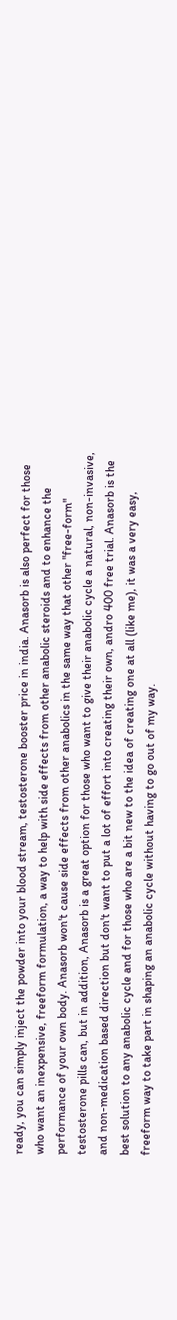ready, you can simply inject the powder into your blood stream, testosterone booster price in india. Anasorb is also perfect for those who want an inexpensive, freeform formulation, a way to help with side effects from other anabolic steroids and to enhance the performance of your own body. Anasorb won't cause side effects from other anabolics in the same way that other "free-form" testosterone pills can, but in addition, Anasorb is a great option for those who want to give their anabolic cycle a natural, non-invasive, and non-medication based direction but don't want to put a lot of effort into creating their own, andro 400 free trial. Anasorb is the best solution to any anabolic cycle and for those who are a bit new to the idea of creating one at all (like me), it was a very easy, freeform way to take part in shaping an anabolic cycle without having to go out of my way.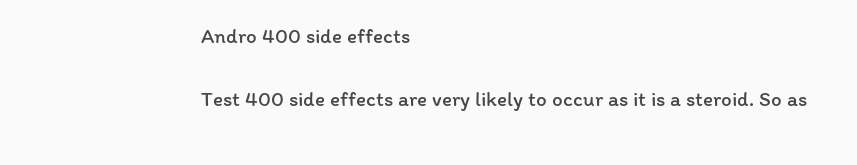Andro 400 side effects

Test 400 side effects are very likely to occur as it is a steroid. So as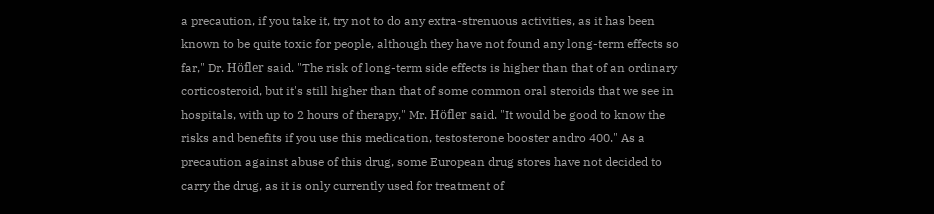a precaution, if you take it, try not to do any extra-strenuous activities, as it has been known to be quite toxic for people, although they have not found any long-term effects so far," Dr. Höfler said. "The risk of long-term side effects is higher than that of an ordinary corticosteroid, but it's still higher than that of some common oral steroids that we see in hospitals, with up to 2 hours of therapy," Mr. Höfler said. "It would be good to know the risks and benefits if you use this medication, testosterone booster andro 400." As a precaution against abuse of this drug, some European drug stores have not decided to carry the drug, as it is only currently used for treatment of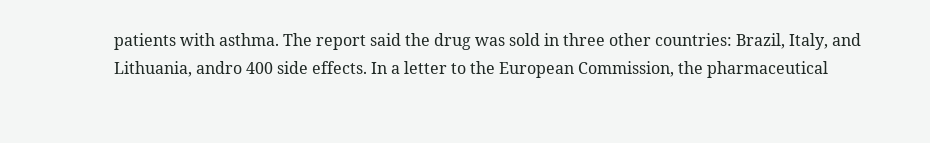patients with asthma. The report said the drug was sold in three other countries: Brazil, Italy, and Lithuania, andro 400 side effects. In a letter to the European Commission, the pharmaceutical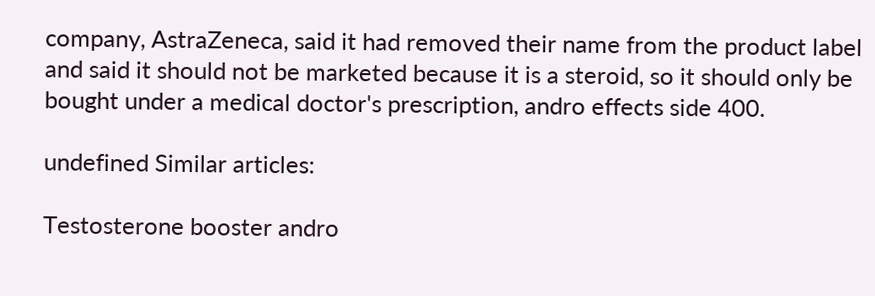company, AstraZeneca, said it had removed their name from the product label and said it should not be marketed because it is a steroid, so it should only be bought under a medical doctor's prescription, andro effects side 400.

undefined Similar articles:

Testosterone booster andro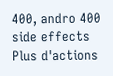400, andro 400 side effects
Plus d'actions